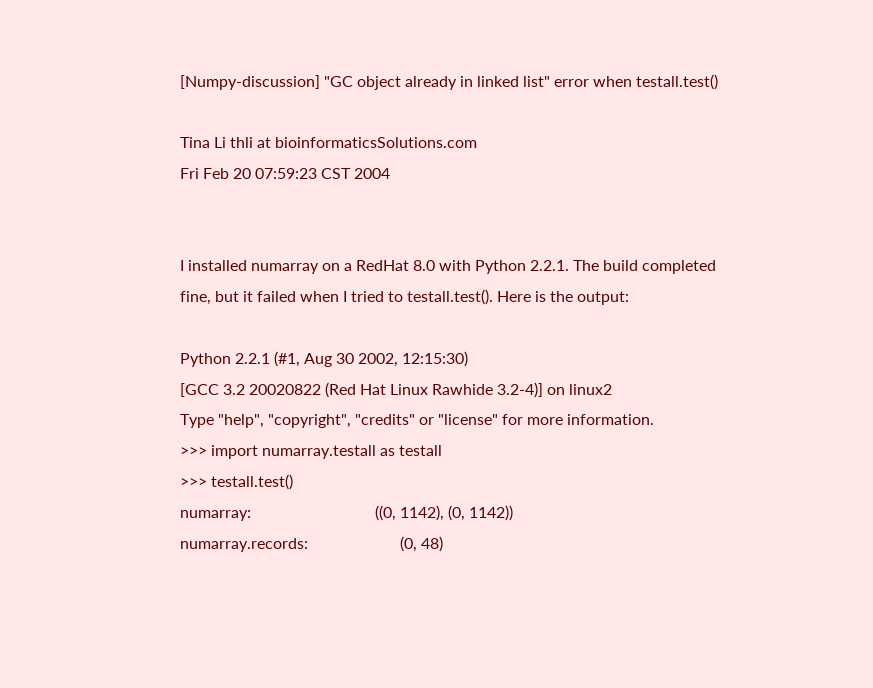[Numpy-discussion] "GC object already in linked list" error when testall.test()

Tina Li thli at bioinformaticsSolutions.com
Fri Feb 20 07:59:23 CST 2004


I installed numarray on a RedHat 8.0 with Python 2.2.1. The build completed
fine, but it failed when I tried to testall.test(). Here is the output:

Python 2.2.1 (#1, Aug 30 2002, 12:15:30)
[GCC 3.2 20020822 (Red Hat Linux Rawhide 3.2-4)] on linux2
Type "help", "copyright", "credits" or "license" for more information.
>>> import numarray.testall as testall
>>> testall.test()
numarray:                               ((0, 1142), (0, 1142))
numarray.records:                       (0, 48)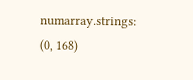numarray.strings:                       (0, 168)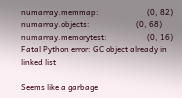numarray.memmap:                        (0, 82)
numarray.objects:                       (0, 68)
numarray.memorytest:                    (0, 16)
Fatal Python error: GC object already in linked list

Seems like a garbage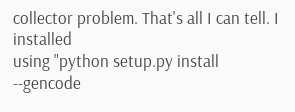collector problem. That's all I can tell. I installed
using "python setup.py install --gencode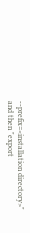--prefix=<installation directory>"
and then "export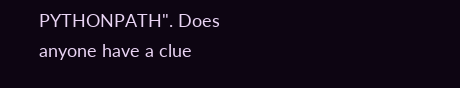PYTHONPATH". Does anyone have a clue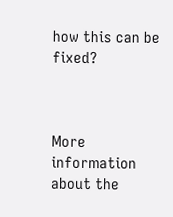how this can be fixed?



More information about the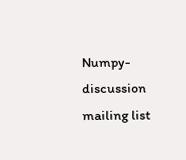Numpy-discussion mailing list